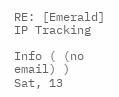RE: [Emerald] IP Tracking

Info ( (no email) )
Sat, 13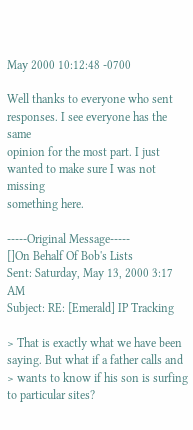May 2000 10:12:48 -0700

Well thanks to everyone who sent responses. I see everyone has the same
opinion for the most part. I just wanted to make sure I was not missing
something here.

-----Original Message-----
[]On Behalf Of Bob's Lists
Sent: Saturday, May 13, 2000 3:17 AM
Subject: RE: [Emerald] IP Tracking

> That is exactly what we have been saying. But what if a father calls and
> wants to know if his son is surfing to particular sites?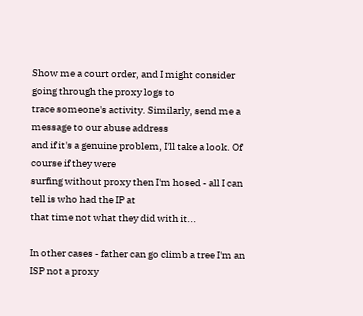Show me a court order, and I might consider going through the proxy logs to
trace someone's activity. Similarly, send me a message to our abuse address
and if it's a genuine problem, I'll take a look. Of course if they were
surfing without proxy then I'm hosed - all I can tell is who had the IP at
that time not what they did with it...

In other cases - father can go climb a tree I'm an ISP not a proxy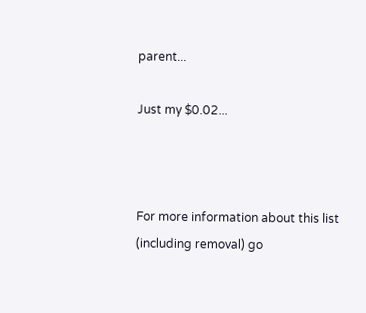parent...

Just my $0.02...



For more information about this list (including removal) go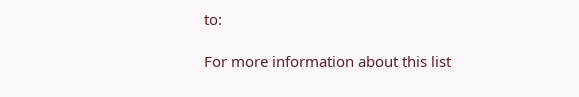to:

For more information about this list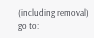(including removal) go to: